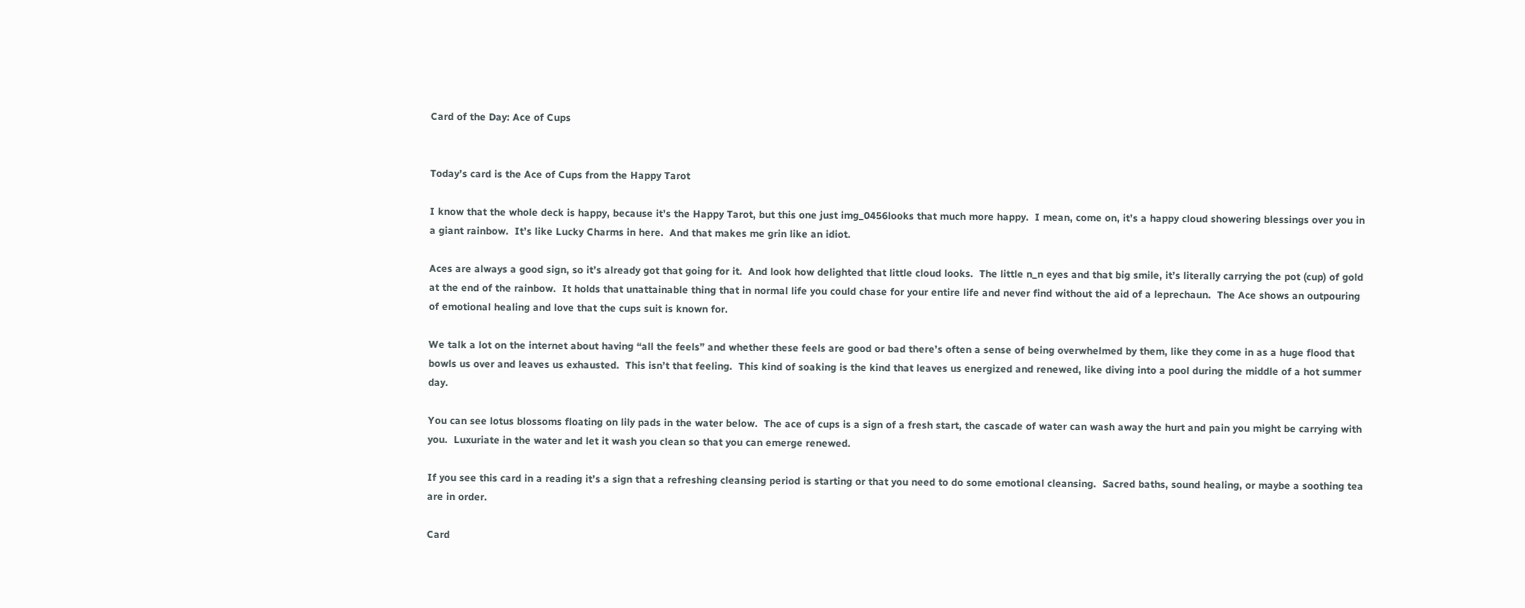Card of the Day: Ace of Cups


Today’s card is the Ace of Cups from the Happy Tarot

I know that the whole deck is happy, because it’s the Happy Tarot, but this one just img_0456looks that much more happy.  I mean, come on, it’s a happy cloud showering blessings over you in a giant rainbow.  It’s like Lucky Charms in here.  And that makes me grin like an idiot.

Aces are always a good sign, so it’s already got that going for it.  And look how delighted that little cloud looks.  The little n_n eyes and that big smile, it’s literally carrying the pot (cup) of gold at the end of the rainbow.  It holds that unattainable thing that in normal life you could chase for your entire life and never find without the aid of a leprechaun.  The Ace shows an outpouring of emotional healing and love that the cups suit is known for.

We talk a lot on the internet about having “all the feels” and whether these feels are good or bad there’s often a sense of being overwhelmed by them, like they come in as a huge flood that bowls us over and leaves us exhausted.  This isn’t that feeling.  This kind of soaking is the kind that leaves us energized and renewed, like diving into a pool during the middle of a hot summer day.

You can see lotus blossoms floating on lily pads in the water below.  The ace of cups is a sign of a fresh start, the cascade of water can wash away the hurt and pain you might be carrying with you.  Luxuriate in the water and let it wash you clean so that you can emerge renewed.

If you see this card in a reading it’s a sign that a refreshing cleansing period is starting or that you need to do some emotional cleansing.  Sacred baths, sound healing, or maybe a soothing tea are in order.

Card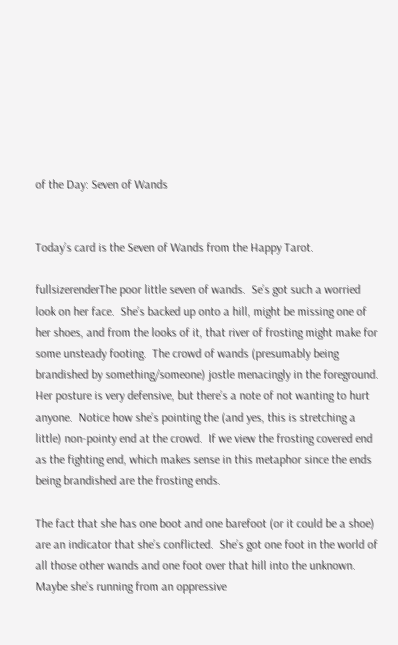of the Day: Seven of Wands


Today’s card is the Seven of Wands from the Happy Tarot.

fullsizerenderThe poor little seven of wands.  Se’s got such a worried look on her face.  She’s backed up onto a hill, might be missing one of her shoes, and from the looks of it, that river of frosting might make for some unsteady footing.  The crowd of wands (presumably being brandished by something/someone) jostle menacingly in the foreground.  Her posture is very defensive, but there’s a note of not wanting to hurt anyone.  Notice how she’s pointing the (and yes, this is stretching a little) non-pointy end at the crowd.  If we view the frosting covered end as the fighting end, which makes sense in this metaphor since the ends being brandished are the frosting ends.

The fact that she has one boot and one barefoot (or it could be a shoe) are an indicator that she’s conflicted.  She’s got one foot in the world of all those other wands and one foot over that hill into the unknown.  Maybe she’s running from an oppressive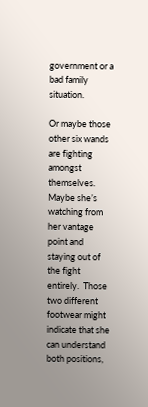government or a bad family situation.

Or maybe those other six wands are fighting amongst themselves.  Maybe she’s watching from her vantage point and staying out of the fight entirely.  Those two different footwear might indicate that she can understand both positions,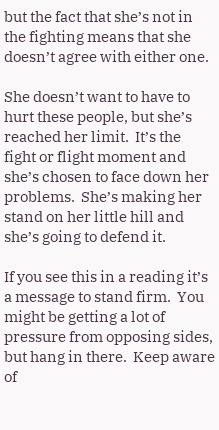but the fact that she’s not in the fighting means that she doesn’t agree with either one.

She doesn’t want to have to hurt these people, but she’s reached her limit.  It’s the fight or flight moment and she’s chosen to face down her problems.  She’s making her stand on her little hill and she’s going to defend it.

If you see this in a reading it’s a message to stand firm.  You might be getting a lot of pressure from opposing sides, but hang in there.  Keep aware of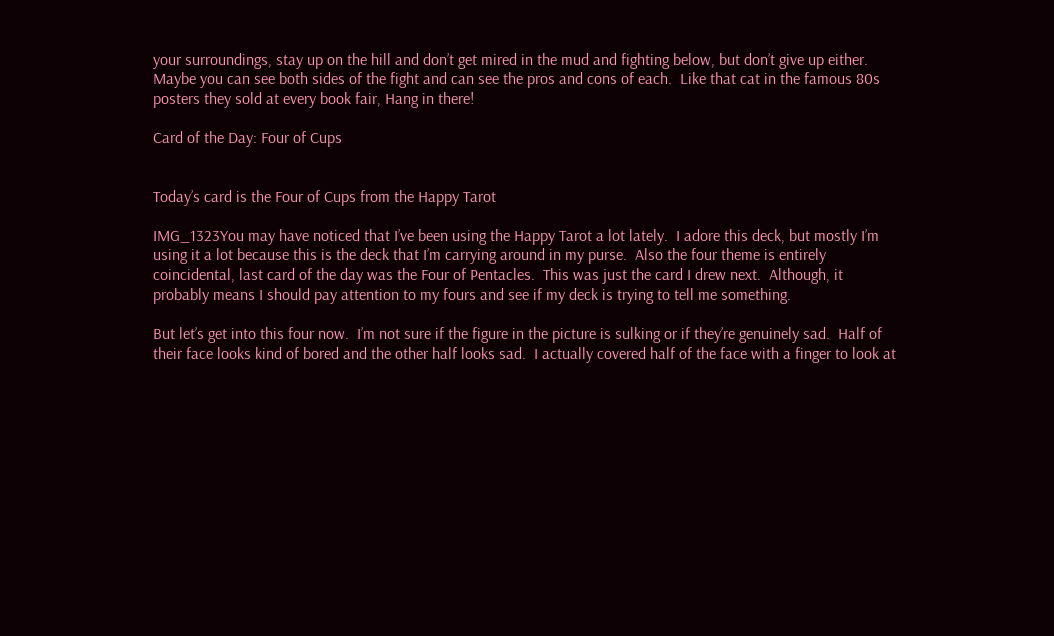your surroundings, stay up on the hill and don’t get mired in the mud and fighting below, but don’t give up either.  Maybe you can see both sides of the fight and can see the pros and cons of each.  Like that cat in the famous 80s posters they sold at every book fair, Hang in there!

Card of the Day: Four of Cups


Today’s card is the Four of Cups from the Happy Tarot

IMG_1323You may have noticed that I’ve been using the Happy Tarot a lot lately.  I adore this deck, but mostly I’m using it a lot because this is the deck that I’m carrying around in my purse.  Also the four theme is entirely coincidental, last card of the day was the Four of Pentacles.  This was just the card I drew next.  Although, it probably means I should pay attention to my fours and see if my deck is trying to tell me something.

But let’s get into this four now.  I’m not sure if the figure in the picture is sulking or if they’re genuinely sad.  Half of their face looks kind of bored and the other half looks sad.  I actually covered half of the face with a finger to look at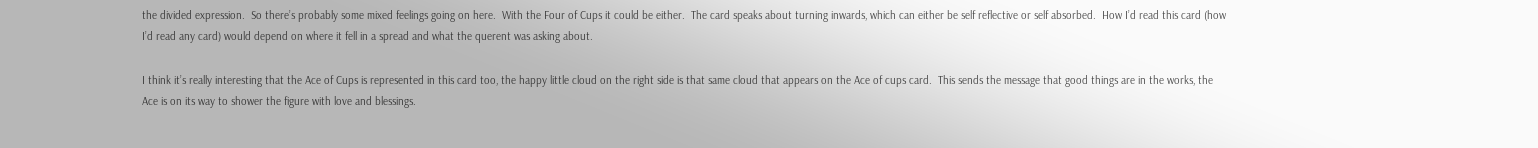the divided expression.  So there’s probably some mixed feelings going on here.  With the Four of Cups it could be either.  The card speaks about turning inwards, which can either be self reflective or self absorbed.  How I’d read this card (how I’d read any card) would depend on where it fell in a spread and what the querent was asking about.

I think it’s really interesting that the Ace of Cups is represented in this card too, the happy little cloud on the right side is that same cloud that appears on the Ace of cups card.  This sends the message that good things are in the works, the Ace is on its way to shower the figure with love and blessings.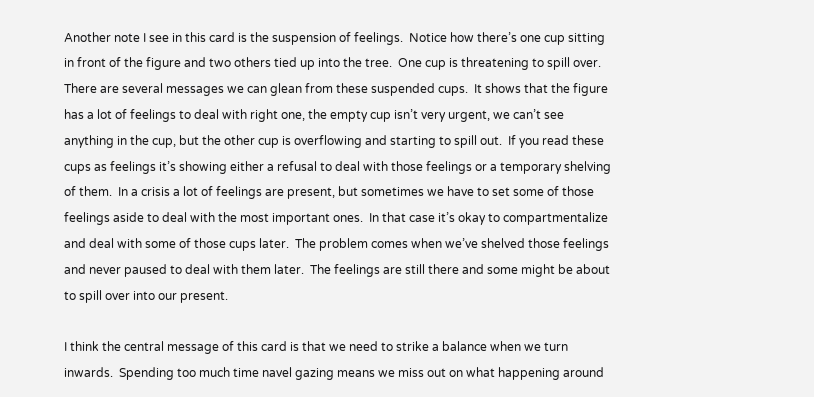Another note I see in this card is the suspension of feelings.  Notice how there’s one cup sitting in front of the figure and two others tied up into the tree.  One cup is threatening to spill over.  There are several messages we can glean from these suspended cups.  It shows that the figure has a lot of feelings to deal with right one, the empty cup isn’t very urgent, we can’t see anything in the cup, but the other cup is overflowing and starting to spill out.  If you read these cups as feelings it’s showing either a refusal to deal with those feelings or a temporary shelving of them.  In a crisis a lot of feelings are present, but sometimes we have to set some of those feelings aside to deal with the most important ones.  In that case it’s okay to compartmentalize and deal with some of those cups later.  The problem comes when we’ve shelved those feelings and never paused to deal with them later.  The feelings are still there and some might be about to spill over into our present.

I think the central message of this card is that we need to strike a balance when we turn inwards.  Spending too much time navel gazing means we miss out on what happening around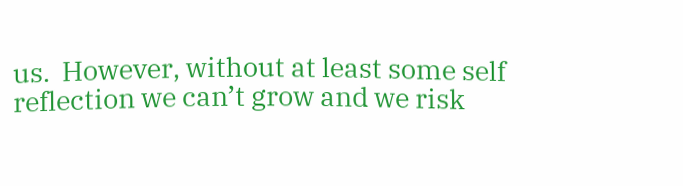us.  However, without at least some self reflection we can’t grow and we risk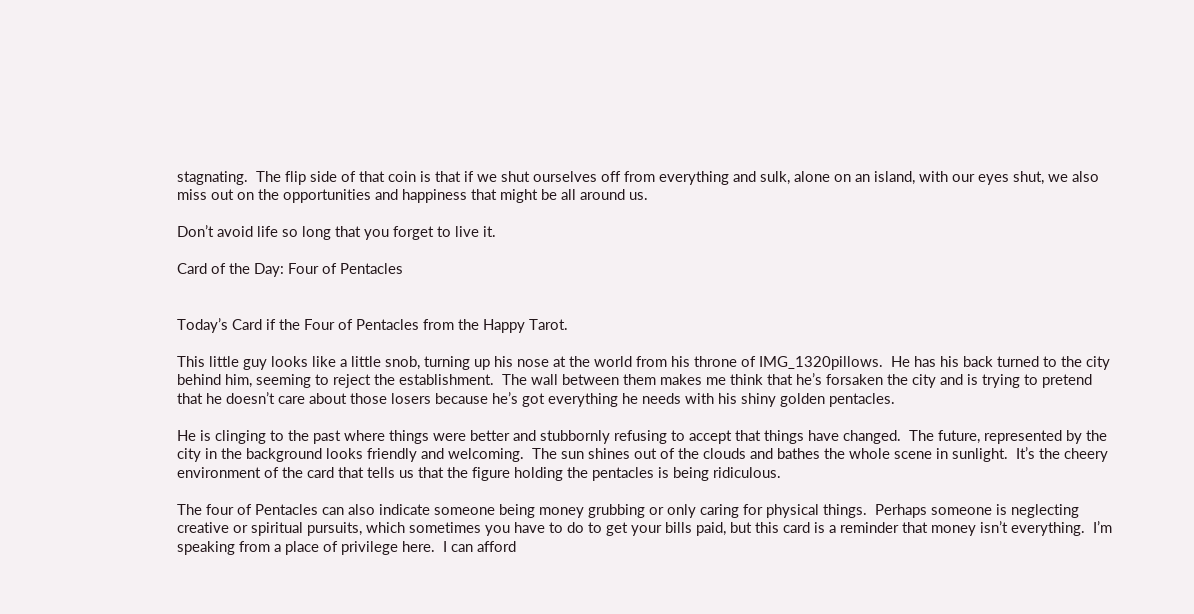stagnating.  The flip side of that coin is that if we shut ourselves off from everything and sulk, alone on an island, with our eyes shut, we also miss out on the opportunities and happiness that might be all around us.

Don’t avoid life so long that you forget to live it.

Card of the Day: Four of Pentacles


Today’s Card if the Four of Pentacles from the Happy Tarot.

This little guy looks like a little snob, turning up his nose at the world from his throne of IMG_1320pillows.  He has his back turned to the city behind him, seeming to reject the establishment.  The wall between them makes me think that he’s forsaken the city and is trying to pretend that he doesn’t care about those losers because he’s got everything he needs with his shiny golden pentacles.

He is clinging to the past where things were better and stubbornly refusing to accept that things have changed.  The future, represented by the city in the background looks friendly and welcoming.  The sun shines out of the clouds and bathes the whole scene in sunlight.  It’s the cheery environment of the card that tells us that the figure holding the pentacles is being ridiculous.

The four of Pentacles can also indicate someone being money grubbing or only caring for physical things.  Perhaps someone is neglecting creative or spiritual pursuits, which sometimes you have to do to get your bills paid, but this card is a reminder that money isn’t everything.  I’m speaking from a place of privilege here.  I can afford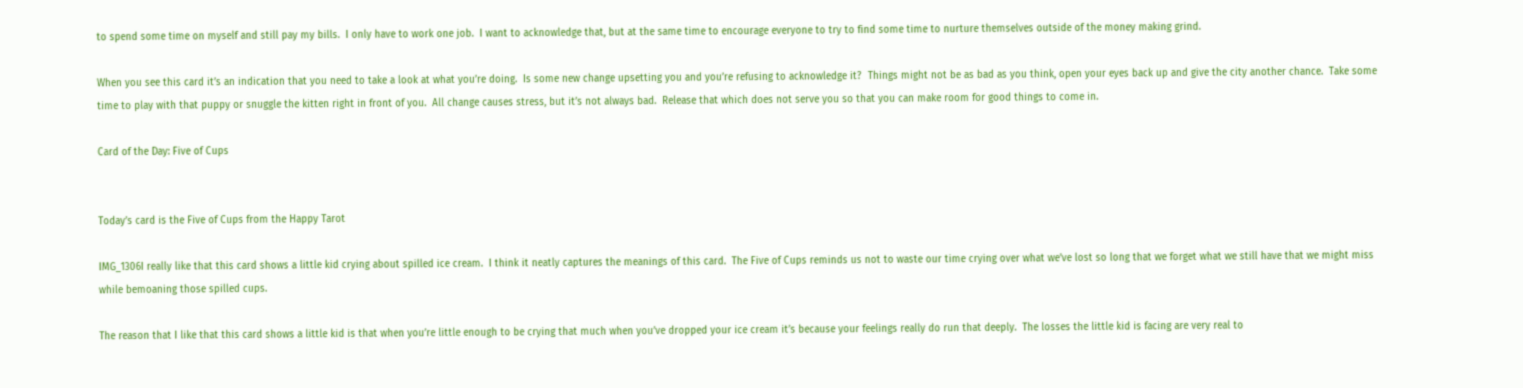to spend some time on myself and still pay my bills.  I only have to work one job.  I want to acknowledge that, but at the same time to encourage everyone to try to find some time to nurture themselves outside of the money making grind.

When you see this card it’s an indication that you need to take a look at what you’re doing.  Is some new change upsetting you and you’re refusing to acknowledge it?  Things might not be as bad as you think, open your eyes back up and give the city another chance.  Take some time to play with that puppy or snuggle the kitten right in front of you.  All change causes stress, but it’s not always bad.  Release that which does not serve you so that you can make room for good things to come in.

Card of the Day: Five of Cups


Today’s card is the Five of Cups from the Happy Tarot

IMG_1306I really like that this card shows a little kid crying about spilled ice cream.  I think it neatly captures the meanings of this card.  The Five of Cups reminds us not to waste our time crying over what we’ve lost so long that we forget what we still have that we might miss while bemoaning those spilled cups.

The reason that I like that this card shows a little kid is that when you’re little enough to be crying that much when you’ve dropped your ice cream it’s because your feelings really do run that deeply.  The losses the little kid is facing are very real to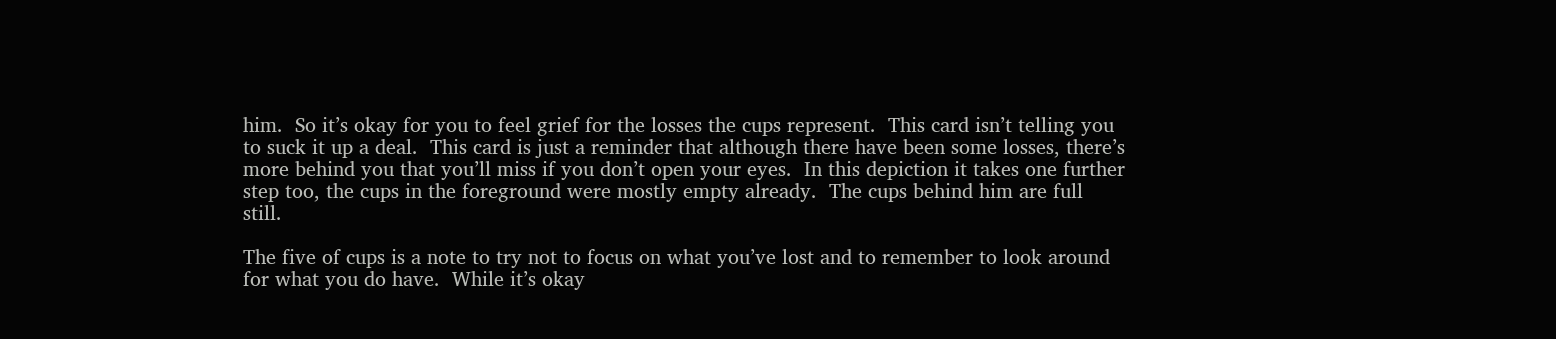him.  So it’s okay for you to feel grief for the losses the cups represent.  This card isn’t telling you to suck it up a deal.  This card is just a reminder that although there have been some losses, there’s more behind you that you’ll miss if you don’t open your eyes.  In this depiction it takes one further step too, the cups in the foreground were mostly empty already.  The cups behind him are full still.

The five of cups is a note to try not to focus on what you’ve lost and to remember to look around for what you do have.  While it’s okay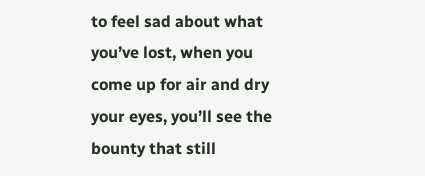to feel sad about what you’ve lost, when you come up for air and dry your eyes, you’ll see the bounty that still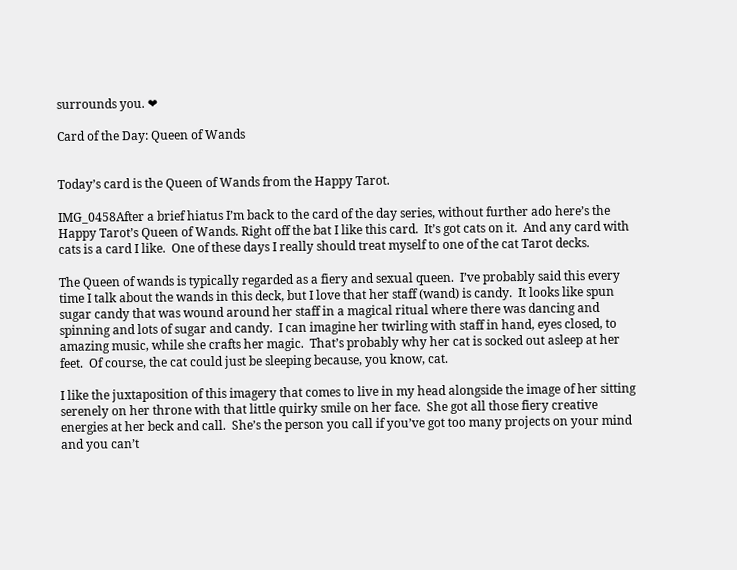surrounds you. ❤

Card of the Day: Queen of Wands


Today’s card is the Queen of Wands from the Happy Tarot.

IMG_0458After a brief hiatus I’m back to the card of the day series, without further ado here’s the Happy Tarot’s Queen of Wands. Right off the bat I like this card.  It’s got cats on it.  And any card with cats is a card I like.  One of these days I really should treat myself to one of the cat Tarot decks.

The Queen of wands is typically regarded as a fiery and sexual queen.  I’ve probably said this every time I talk about the wands in this deck, but I love that her staff (wand) is candy.  It looks like spun sugar candy that was wound around her staff in a magical ritual where there was dancing and spinning and lots of sugar and candy.  I can imagine her twirling with staff in hand, eyes closed, to amazing music, while she crafts her magic.  That’s probably why her cat is socked out asleep at her feet.  Of course, the cat could just be sleeping because, you know, cat.

I like the juxtaposition of this imagery that comes to live in my head alongside the image of her sitting serenely on her throne with that little quirky smile on her face.  She got all those fiery creative energies at her beck and call.  She’s the person you call if you’ve got too many projects on your mind and you can’t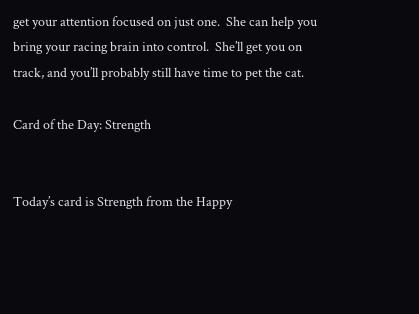get your attention focused on just one.  She can help you bring your racing brain into control.  She’ll get you on track, and you’ll probably still have time to pet the cat.

Card of the Day: Strength


Today’s card is Strength from the Happy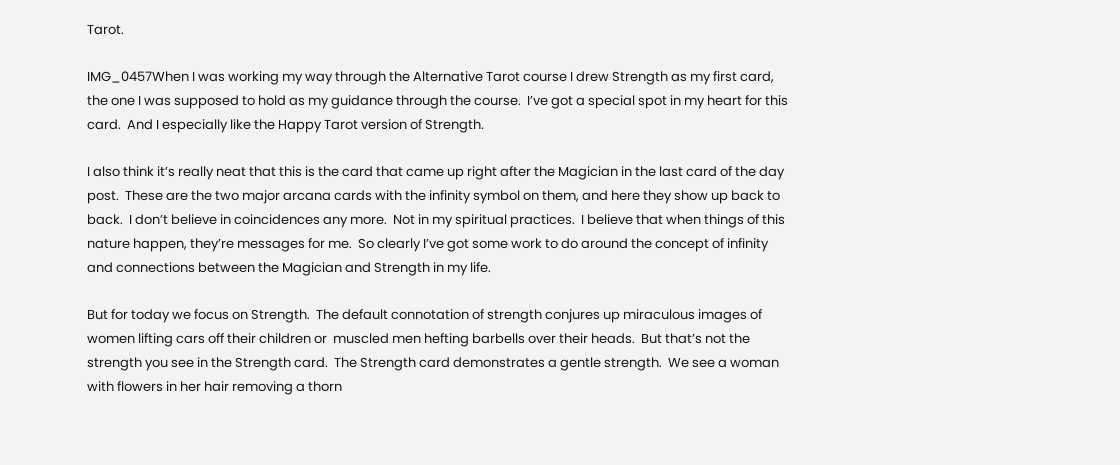Tarot.

IMG_0457When I was working my way through the Alternative Tarot course I drew Strength as my first card, the one I was supposed to hold as my guidance through the course.  I’ve got a special spot in my heart for this card.  And I especially like the Happy Tarot version of Strength.

I also think it’s really neat that this is the card that came up right after the Magician in the last card of the day post.  These are the two major arcana cards with the infinity symbol on them, and here they show up back to back.  I don’t believe in coincidences any more.  Not in my spiritual practices.  I believe that when things of this nature happen, they’re messages for me.  So clearly I’ve got some work to do around the concept of infinity and connections between the Magician and Strength in my life.

But for today we focus on Strength.  The default connotation of strength conjures up miraculous images of women lifting cars off their children or  muscled men hefting barbells over their heads.  But that’s not the strength you see in the Strength card.  The Strength card demonstrates a gentle strength.  We see a woman with flowers in her hair removing a thorn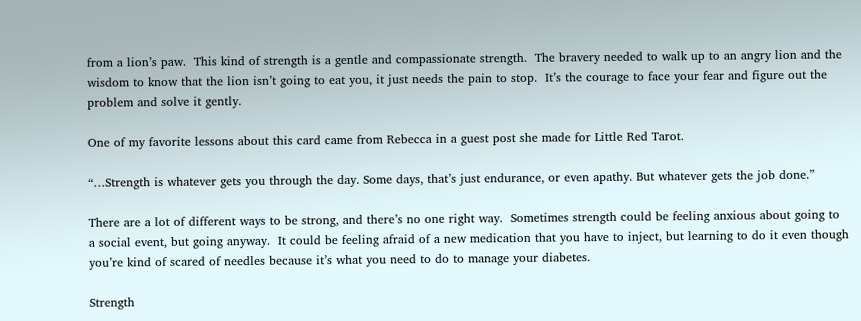from a lion’s paw.  This kind of strength is a gentle and compassionate strength.  The bravery needed to walk up to an angry lion and the wisdom to know that the lion isn’t going to eat you, it just needs the pain to stop.  It’s the courage to face your fear and figure out the problem and solve it gently.

One of my favorite lessons about this card came from Rebecca in a guest post she made for Little Red Tarot.

“…Strength is whatever gets you through the day. Some days, that’s just endurance, or even apathy. But whatever gets the job done.”

There are a lot of different ways to be strong, and there’s no one right way.  Sometimes strength could be feeling anxious about going to a social event, but going anyway.  It could be feeling afraid of a new medication that you have to inject, but learning to do it even though you’re kind of scared of needles because it’s what you need to do to manage your diabetes.

Strength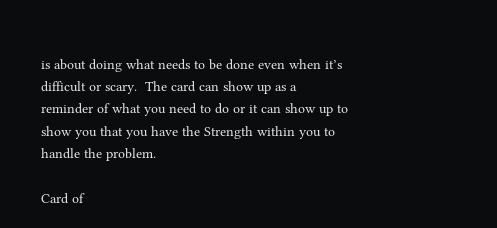is about doing what needs to be done even when it’s difficult or scary.  The card can show up as a reminder of what you need to do or it can show up to show you that you have the Strength within you to handle the problem.

Card of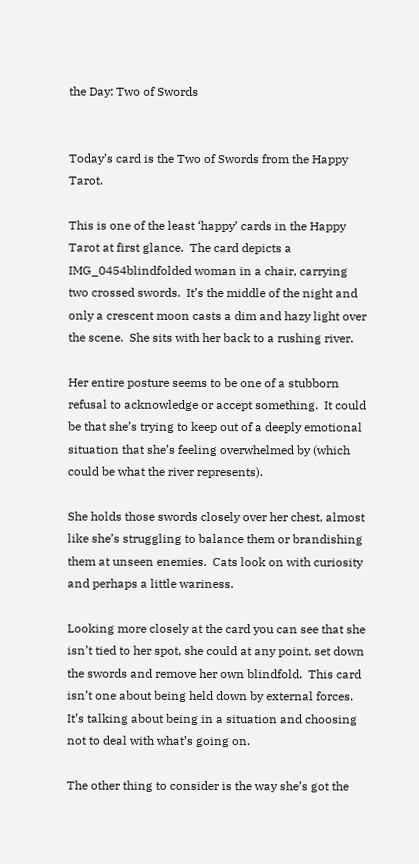the Day: Two of Swords


Today’s card is the Two of Swords from the Happy Tarot.

This is one of the least ‘happy’ cards in the Happy Tarot at first glance.  The card depicts a IMG_0454blindfolded woman in a chair, carrying two crossed swords.  It’s the middle of the night and only a crescent moon casts a dim and hazy light over the scene.  She sits with her back to a rushing river.

Her entire posture seems to be one of a stubborn refusal to acknowledge or accept something.  It could be that she’s trying to keep out of a deeply emotional situation that she’s feeling overwhelmed by (which could be what the river represents).

She holds those swords closely over her chest, almost like she’s struggling to balance them or brandishing them at unseen enemies.  Cats look on with curiosity and perhaps a little wariness.

Looking more closely at the card you can see that she isn’t tied to her spot, she could at any point, set down the swords and remove her own blindfold.  This card isn’t one about being held down by external forces.  It’s talking about being in a situation and choosing not to deal with what’s going on.

The other thing to consider is the way she’s got the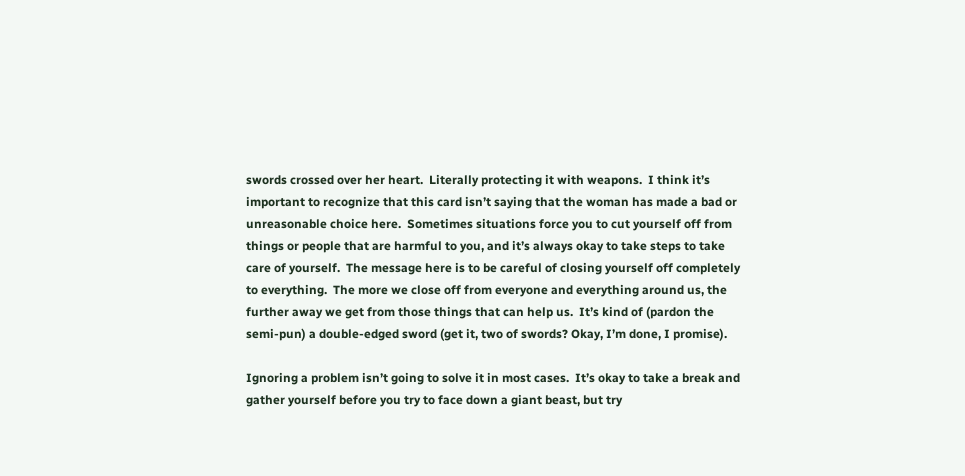swords crossed over her heart.  Literally protecting it with weapons.  I think it’s important to recognize that this card isn’t saying that the woman has made a bad or unreasonable choice here.  Sometimes situations force you to cut yourself off from things or people that are harmful to you, and it’s always okay to take steps to take care of yourself.  The message here is to be careful of closing yourself off completely to everything.  The more we close off from everyone and everything around us, the further away we get from those things that can help us.  It’s kind of (pardon the semi-pun) a double-edged sword (get it, two of swords? Okay, I’m done, I promise).

Ignoring a problem isn’t going to solve it in most cases.  It’s okay to take a break and gather yourself before you try to face down a giant beast, but try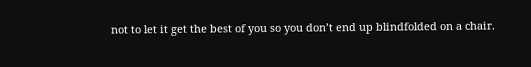not to let it get the best of you so you don’t end up blindfolded on a chair.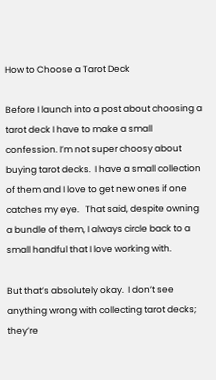How to Choose a Tarot Deck

Before I launch into a post about choosing a tarot deck I have to make a small confession. I’m not super choosy about buying tarot decks.  I have a small collection of them and I love to get new ones if one catches my eye.   That said, despite owning a bundle of them, I always circle back to a small handful that I love working with.

But that’s absolutely okay.  I don’t see anything wrong with collecting tarot decks; they’re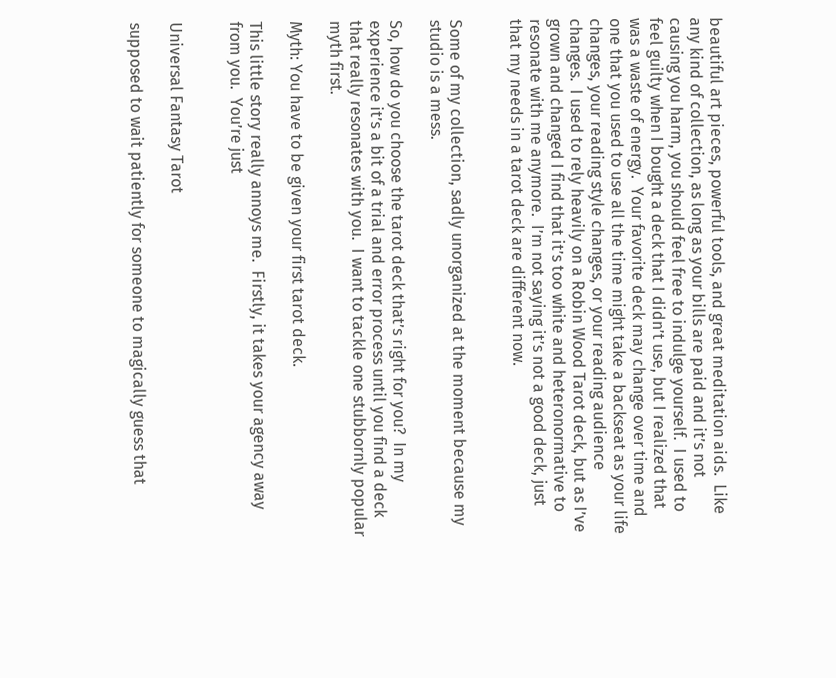beautiful art pieces, powerful tools, and great meditation aids.  Like any kind of collection, as long as your bills are paid and it’s not causing you harm, you should feel free to indulge yourself.  I used to feel guilty when I bought a deck that I didn’t use, but I realized that was a waste of energy.  Your favorite deck may change over time and one that you used to use all the time might take a backseat as your life changes, your reading style changes, or your reading audience changes.  I used to rely heavily on a Robin Wood Tarot deck, but as I’ve grown and changed I find that it’s too white and heteronormative to resonate with me anymore.  I’m not saying it’s not a good deck, just that my needs in a tarot deck are different now.


Some of my collection, sadly unorganized at the moment because my studio is a mess.

So, how do you choose the tarot deck that’s right for you?  In my experience it’s a bit of a trial and error process until you find a deck that really resonates with you.  I want to tackle one stubbornly popular myth first.

Myth: You have to be given your first tarot deck.

This little story really annoys me.  Firstly, it takes your agency away from you.  You’re just


Universal Fantasy Tarot

supposed to wait patiently for someone to magically guess that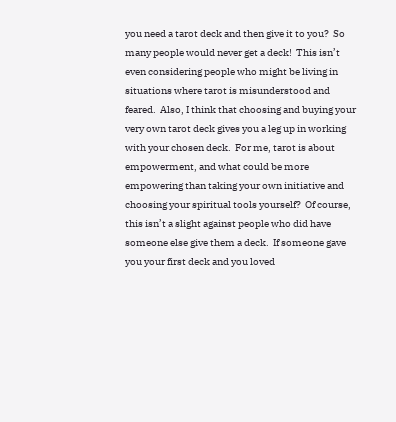you need a tarot deck and then give it to you?  So many people would never get a deck!  This isn’t even considering people who might be living in situations where tarot is misunderstood and feared.  Also, I think that choosing and buying your very own tarot deck gives you a leg up in working with your chosen deck.  For me, tarot is about empowerment, and what could be more empowering than taking your own initiative and choosing your spiritual tools yourself?  Of course, this isn’t a slight against people who did have someone else give them a deck.  If someone gave you your first deck and you loved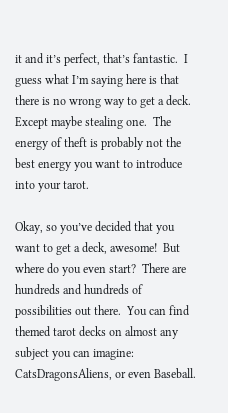it and it’s perfect, that’s fantastic.  I guess what I’m saying here is that there is no wrong way to get a deck.  Except maybe stealing one.  The energy of theft is probably not the best energy you want to introduce into your tarot.

Okay, so you’ve decided that you want to get a deck, awesome!  But where do you even start?  There are hundreds and hundreds of possibilities out there.  You can find themed tarot decks on almost any subject you can imagine: CatsDragonsAliens, or even Baseball.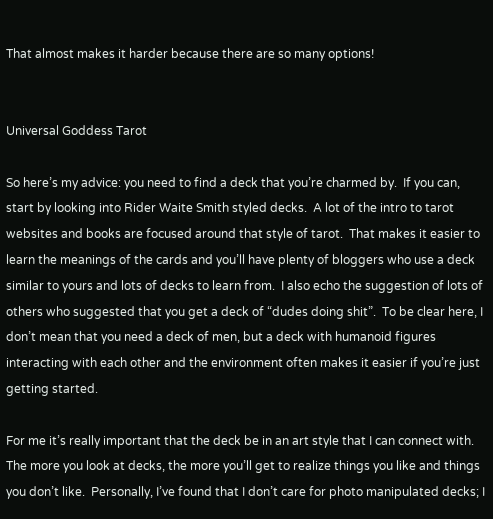That almost makes it harder because there are so many options!


Universal Goddess Tarot

So here’s my advice: you need to find a deck that you’re charmed by.  If you can, start by looking into Rider Waite Smith styled decks.  A lot of the intro to tarot websites and books are focused around that style of tarot.  That makes it easier to learn the meanings of the cards and you’ll have plenty of bloggers who use a deck similar to yours and lots of decks to learn from.  I also echo the suggestion of lots of others who suggested that you get a deck of “dudes doing shit”.  To be clear here, I don’t mean that you need a deck of men, but a deck with humanoid figures interacting with each other and the environment often makes it easier if you’re just getting started.

For me it’s really important that the deck be in an art style that I can connect with.  The more you look at decks, the more you’ll get to realize things you like and things you don’t like.  Personally, I’ve found that I don’t care for photo manipulated decks; I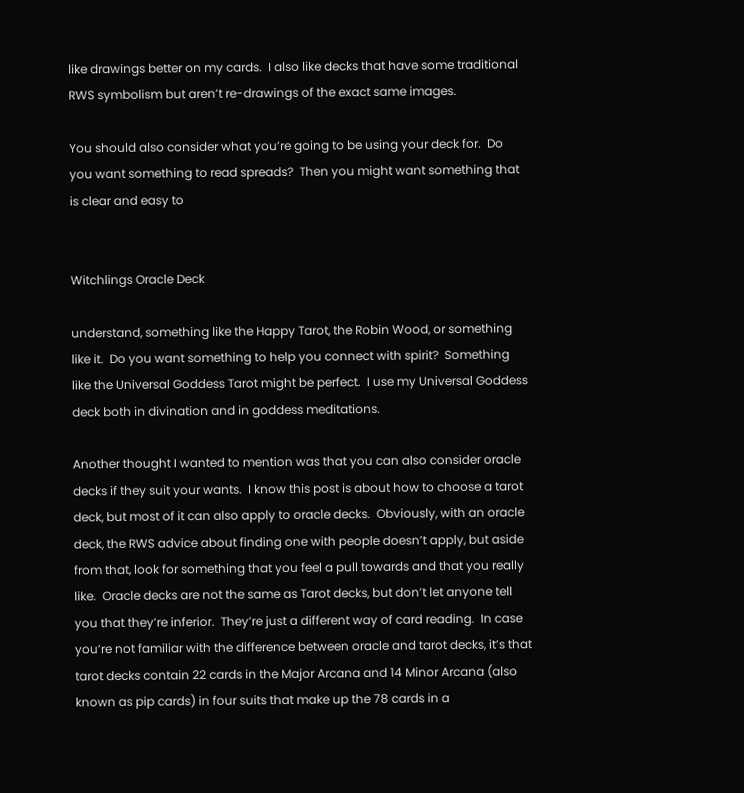like drawings better on my cards.  I also like decks that have some traditional RWS symbolism but aren’t re-drawings of the exact same images.

You should also consider what you’re going to be using your deck for.  Do you want something to read spreads?  Then you might want something that is clear and easy to


Witchlings Oracle Deck

understand, something like the Happy Tarot, the Robin Wood, or something like it.  Do you want something to help you connect with spirit?  Something like the Universal Goddess Tarot might be perfect.  I use my Universal Goddess deck both in divination and in goddess meditations.

Another thought I wanted to mention was that you can also consider oracle decks if they suit your wants.  I know this post is about how to choose a tarot deck, but most of it can also apply to oracle decks.  Obviously, with an oracle deck, the RWS advice about finding one with people doesn’t apply, but aside from that, look for something that you feel a pull towards and that you really like.  Oracle decks are not the same as Tarot decks, but don’t let anyone tell you that they’re inferior.  They’re just a different way of card reading.  In case you’re not familiar with the difference between oracle and tarot decks, it’s that tarot decks contain 22 cards in the Major Arcana and 14 Minor Arcana (also known as pip cards) in four suits that make up the 78 cards in a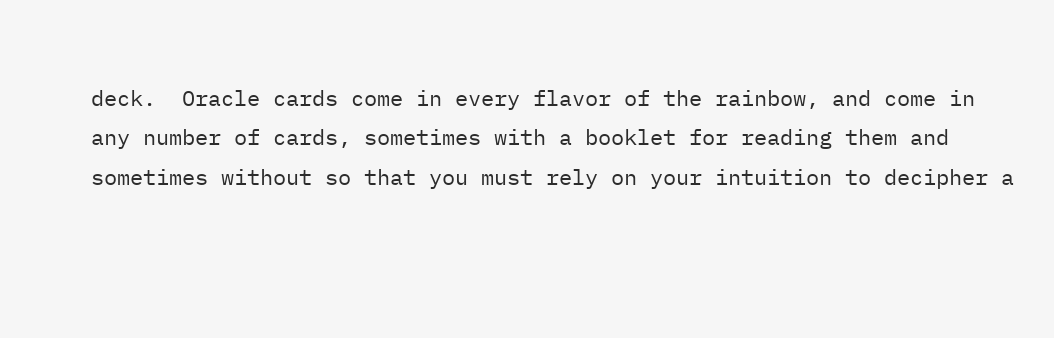deck.  Oracle cards come in every flavor of the rainbow, and come in any number of cards, sometimes with a booklet for reading them and sometimes without so that you must rely on your intuition to decipher a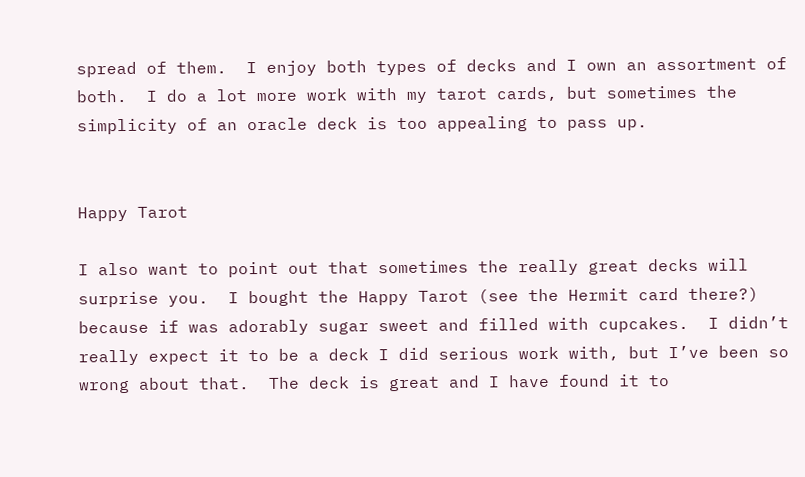spread of them.  I enjoy both types of decks and I own an assortment of both.  I do a lot more work with my tarot cards, but sometimes the simplicity of an oracle deck is too appealing to pass up.


Happy Tarot

I also want to point out that sometimes the really great decks will surprise you.  I bought the Happy Tarot (see the Hermit card there?) because if was adorably sugar sweet and filled with cupcakes.  I didn’t really expect it to be a deck I did serious work with, but I’ve been so wrong about that.  The deck is great and I have found it to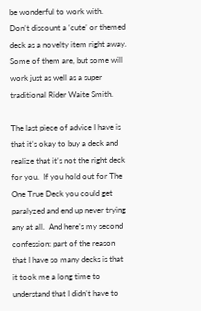be wonderful to work with.  Don’t discount a ‘cute’ or themed deck as a novelty item right away.  Some of them are, but some will work just as well as a super traditional Rider Waite Smith.

The last piece of advice I have is that it’s okay to buy a deck and realize that it’s not the right deck for you.  If you hold out for The One True Deck you could get paralyzed and end up never trying any at all.  And here’s my second confession: part of the reason that I have so many decks is that it took me a long time to understand that I didn’t have to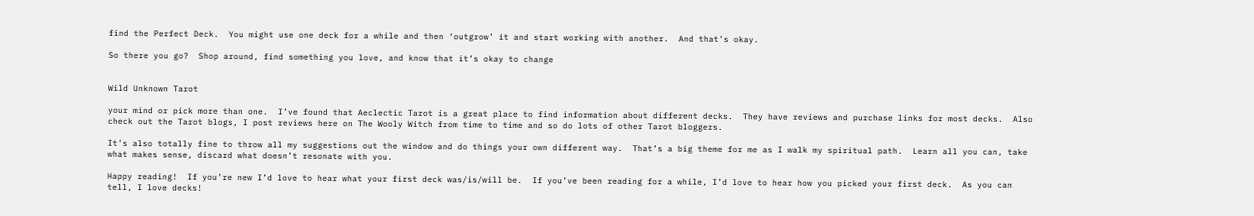find the Perfect Deck.  You might use one deck for a while and then ‘outgrow’ it and start working with another.  And that’s okay.

So there you go?  Shop around, find something you love, and know that it’s okay to change


Wild Unknown Tarot

your mind or pick more than one.  I’ve found that Aeclectic Tarot is a great place to find information about different decks.  They have reviews and purchase links for most decks.  Also check out the Tarot blogs, I post reviews here on The Wooly Witch from time to time and so do lots of other Tarot bloggers.

It’s also totally fine to throw all my suggestions out the window and do things your own different way.  That’s a big theme for me as I walk my spiritual path.  Learn all you can, take what makes sense, discard what doesn’t resonate with you.

Happy reading!  If you’re new I’d love to hear what your first deck was/is/will be.  If you’ve been reading for a while, I’d love to hear how you picked your first deck.  As you can tell, I love decks!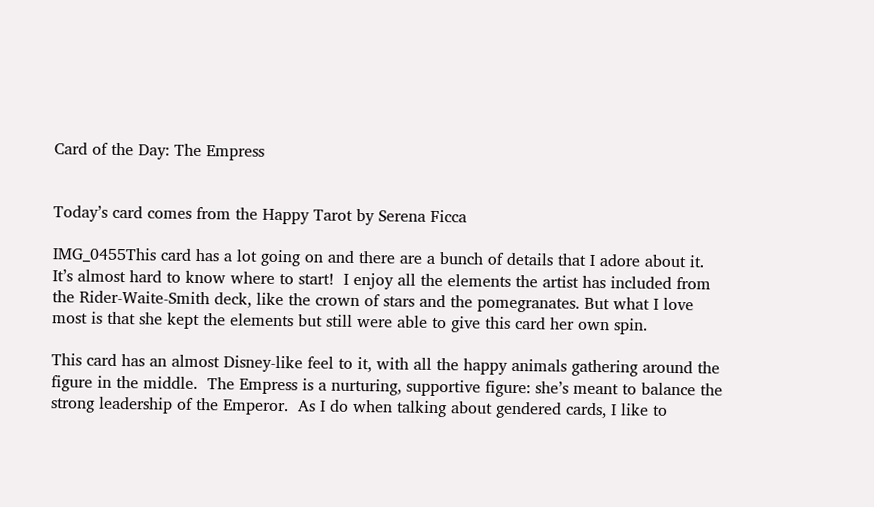Card of the Day: The Empress


Today’s card comes from the Happy Tarot by Serena Ficca

IMG_0455This card has a lot going on and there are a bunch of details that I adore about it.  It’s almost hard to know where to start!  I enjoy all the elements the artist has included from the Rider-Waite-Smith deck, like the crown of stars and the pomegranates. But what I love most is that she kept the elements but still were able to give this card her own spin.

This card has an almost Disney-like feel to it, with all the happy animals gathering around the figure in the middle.  The Empress is a nurturing, supportive figure: she’s meant to balance the strong leadership of the Emperor.  As I do when talking about gendered cards, I like to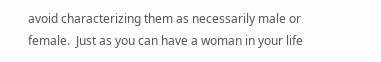avoid characterizing them as necessarily male or female.  Just as you can have a woman in your life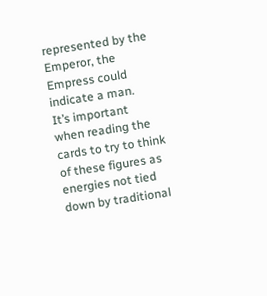represented by the Emperor, the Empress could indicate a man.  It’s important when reading the cards to try to think of these figures as energies not tied down by traditional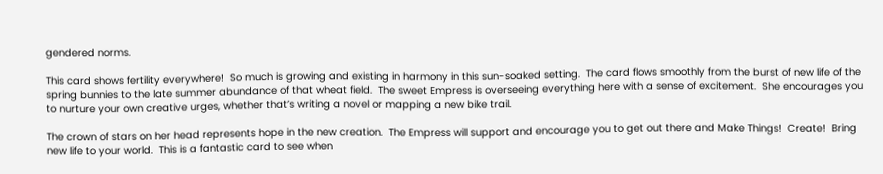gendered norms.

This card shows fertility everywhere!  So much is growing and existing in harmony in this sun-soaked setting.  The card flows smoothly from the burst of new life of the spring bunnies to the late summer abundance of that wheat field.  The sweet Empress is overseeing everything here with a sense of excitement.  She encourages you to nurture your own creative urges, whether that’s writing a novel or mapping a new bike trail.

The crown of stars on her head represents hope in the new creation.  The Empress will support and encourage you to get out there and Make Things!  Create!  Bring new life to your world.  This is a fantastic card to see when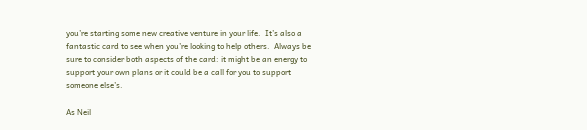you’re starting some new creative venture in your life.  It’s also a fantastic card to see when you’re looking to help others.  Always be sure to consider both aspects of the card: it might be an energy to support your own plans or it could be a call for you to support someone else’s.

As Neil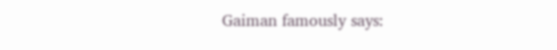Gaiman famously says: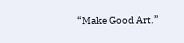“Make Good Art.”